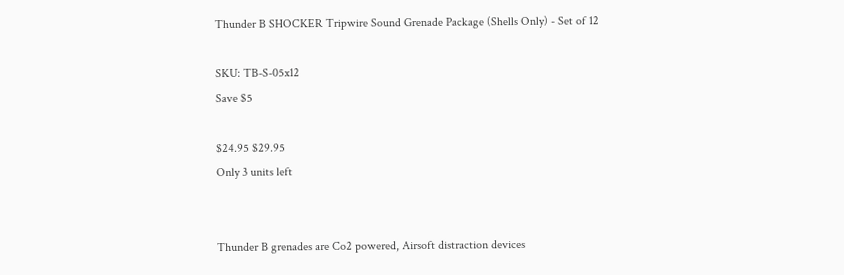Thunder B SHOCKER Tripwire Sound Grenade Package (Shells Only) - Set of 12

SKU: TB-S-05x12
Save $5

$24.95 $29.95
Only 3 units left


Thunder B grenades are Co2 powered, Airsoft distraction devices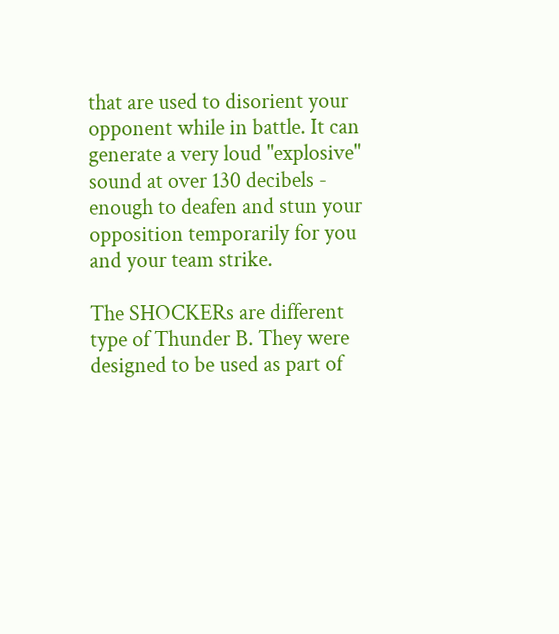that are used to disorient your opponent while in battle. It can generate a very loud "explosive" sound at over 130 decibels - enough to deafen and stun your opposition temporarily for you and your team strike.

The SHOCKERs are different type of Thunder B. They were designed to be used as part of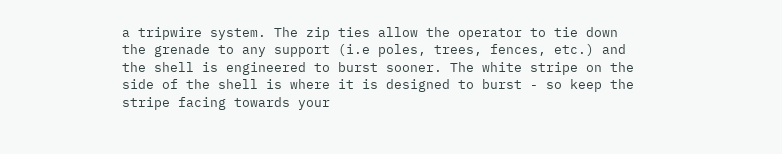a tripwire system. The zip ties allow the operator to tie down the grenade to any support (i.e poles, trees, fences, etc.) and the shell is engineered to burst sooner. The white stripe on the side of the shell is where it is designed to burst - so keep the stripe facing towards your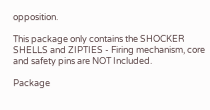opposition.

This package only contains the SHOCKER SHELLS and ZIPTIES - Firing mechanism, core and safety pins are NOT Included.

Package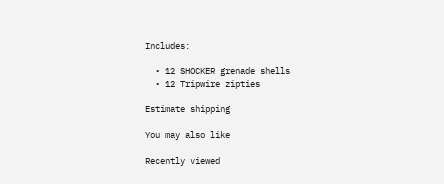Includes:

  • 12 SHOCKER grenade shells
  • 12 Tripwire zipties

Estimate shipping

You may also like

Recently viewed